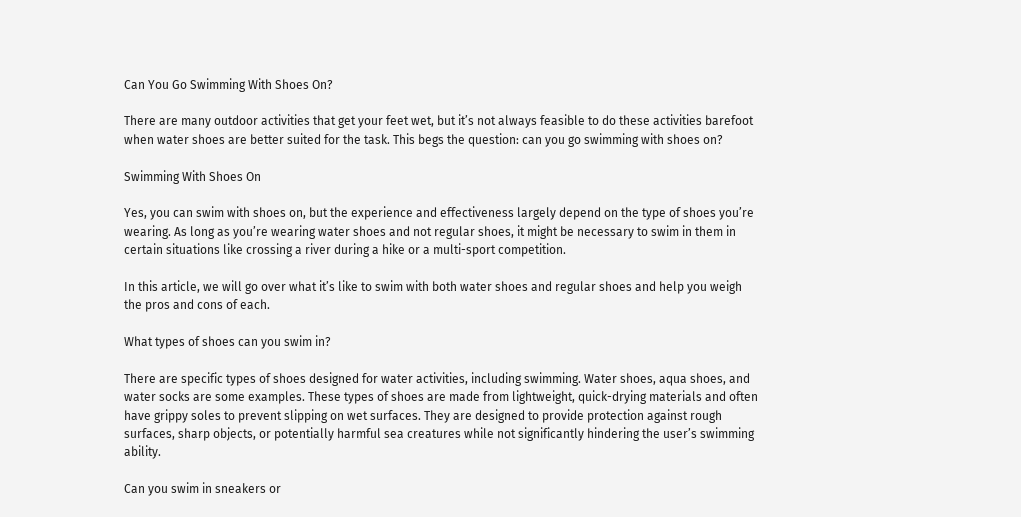Can You Go Swimming With Shoes On?

There are many outdoor activities that get your feet wet, but it’s not always feasible to do these activities barefoot when water shoes are better suited for the task. This begs the question: can you go swimming with shoes on?

Swimming With Shoes On

Yes, you can swim with shoes on, but the experience and effectiveness largely depend on the type of shoes you’re wearing. As long as you’re wearing water shoes and not regular shoes, it might be necessary to swim in them in certain situations like crossing a river during a hike or a multi-sport competition.

In this article, we will go over what it’s like to swim with both water shoes and regular shoes and help you weigh the pros and cons of each.

What types of shoes can you swim in?

There are specific types of shoes designed for water activities, including swimming. Water shoes, aqua shoes, and water socks are some examples. These types of shoes are made from lightweight, quick-drying materials and often have grippy soles to prevent slipping on wet surfaces. They are designed to provide protection against rough surfaces, sharp objects, or potentially harmful sea creatures while not significantly hindering the user’s swimming ability.

Can you swim in sneakers or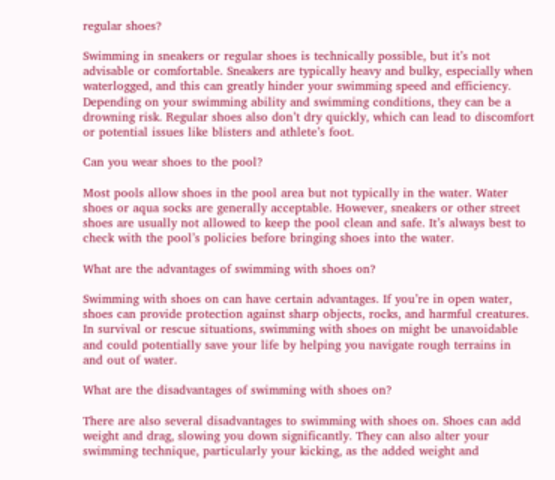regular shoes?

Swimming in sneakers or regular shoes is technically possible, but it’s not advisable or comfortable. Sneakers are typically heavy and bulky, especially when waterlogged, and this can greatly hinder your swimming speed and efficiency. Depending on your swimming ability and swimming conditions, they can be a drowning risk. Regular shoes also don’t dry quickly, which can lead to discomfort or potential issues like blisters and athlete’s foot.

Can you wear shoes to the pool?

Most pools allow shoes in the pool area but not typically in the water. Water shoes or aqua socks are generally acceptable. However, sneakers or other street shoes are usually not allowed to keep the pool clean and safe. It’s always best to check with the pool’s policies before bringing shoes into the water.

What are the advantages of swimming with shoes on?

Swimming with shoes on can have certain advantages. If you’re in open water, shoes can provide protection against sharp objects, rocks, and harmful creatures. In survival or rescue situations, swimming with shoes on might be unavoidable and could potentially save your life by helping you navigate rough terrains in and out of water.

What are the disadvantages of swimming with shoes on?

There are also several disadvantages to swimming with shoes on. Shoes can add weight and drag, slowing you down significantly. They can also alter your swimming technique, particularly your kicking, as the added weight and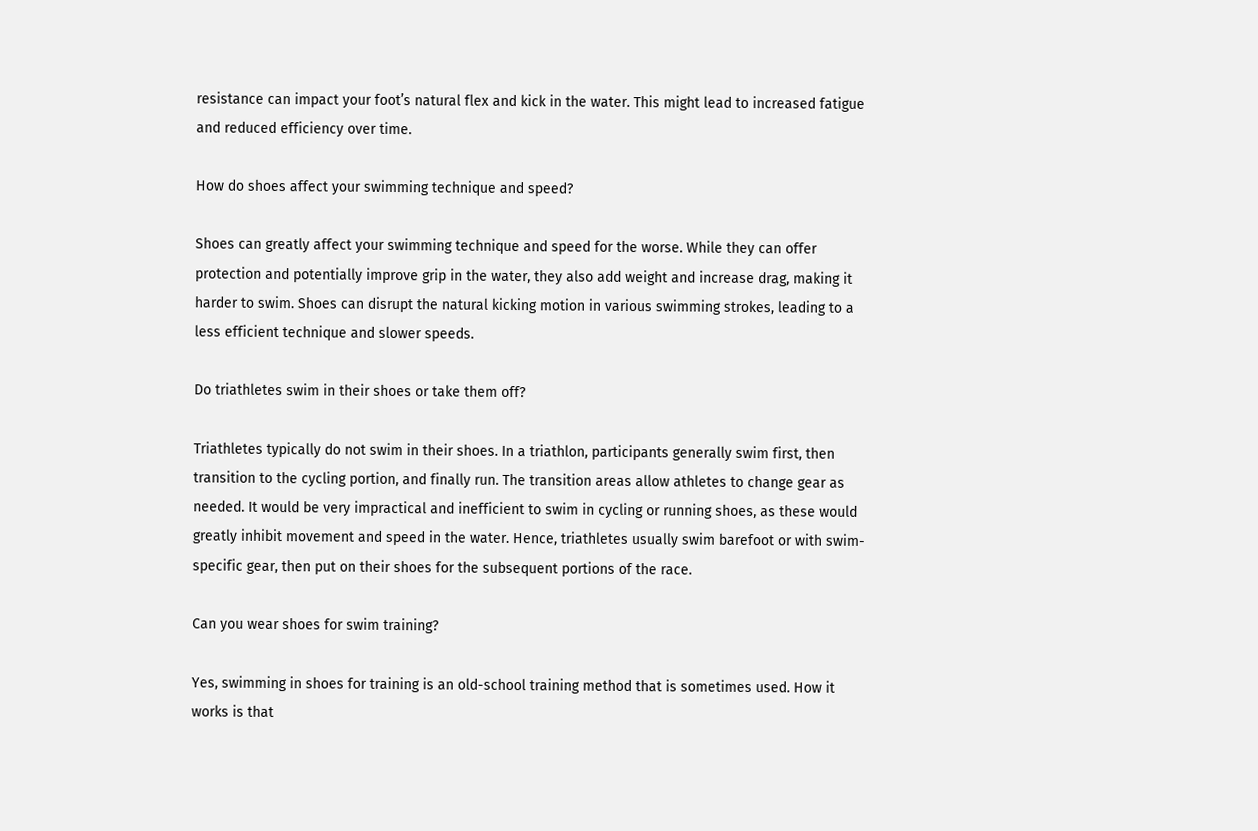resistance can impact your foot’s natural flex and kick in the water. This might lead to increased fatigue and reduced efficiency over time.

How do shoes affect your swimming technique and speed?

Shoes can greatly affect your swimming technique and speed for the worse. While they can offer protection and potentially improve grip in the water, they also add weight and increase drag, making it harder to swim. Shoes can disrupt the natural kicking motion in various swimming strokes, leading to a less efficient technique and slower speeds.

Do triathletes swim in their shoes or take them off?

Triathletes typically do not swim in their shoes. In a triathlon, participants generally swim first, then transition to the cycling portion, and finally run. The transition areas allow athletes to change gear as needed. It would be very impractical and inefficient to swim in cycling or running shoes, as these would greatly inhibit movement and speed in the water. Hence, triathletes usually swim barefoot or with swim-specific gear, then put on their shoes for the subsequent portions of the race.

Can you wear shoes for swim training?

Yes, swimming in shoes for training is an old-school training method that is sometimes used. How it works is that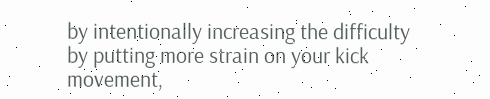by intentionally increasing the difficulty by putting more strain on your kick movement,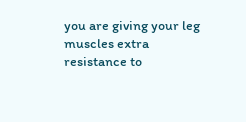you are giving your leg muscles extra resistance to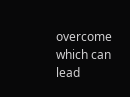overcome which can lead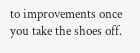to improvements once you take the shoes off.